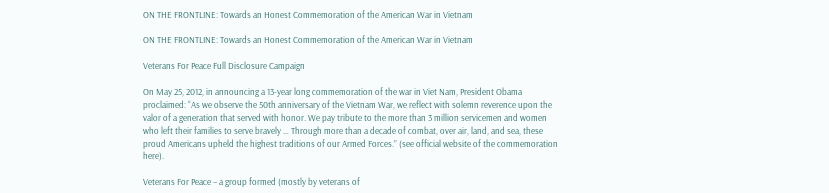ON THE FRONTLINE: Towards an Honest Commemoration of the American War in Vietnam

ON THE FRONTLINE: Towards an Honest Commemoration of the American War in Vietnam

Veterans For Peace Full Disclosure Campaign

On May 25, 2012, in announcing a 13-year long commemoration of the war in Viet Nam, President Obama proclaimed: “As we observe the 50th anniversary of the Vietnam War, we reflect with solemn reverence upon the valor of a generation that served with honor. We pay tribute to the more than 3 million servicemen and women who left their families to serve bravely … Through more than a decade of combat, over air, land, and sea, these proud Americans upheld the highest traditions of our Armed Forces.” (see official website of the commemoration here).

Veterans For Peace – a group formed (mostly by veterans of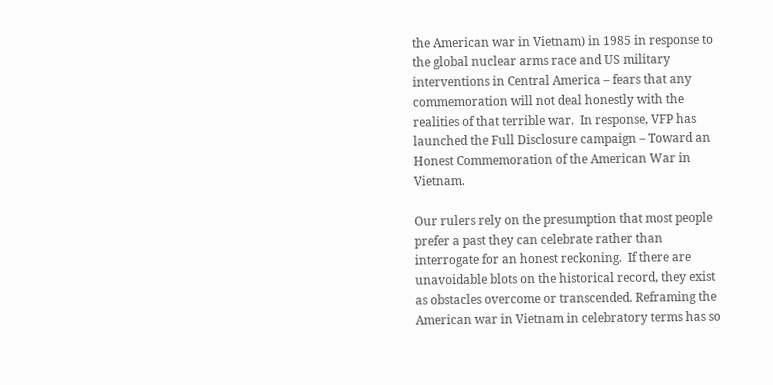the American war in Vietnam) in 1985 in response to the global nuclear arms race and US military interventions in Central America – fears that any commemoration will not deal honestly with the realities of that terrible war.  In response, VFP has launched the Full Disclosure campaign – Toward an Honest Commemoration of the American War in Vietnam.

Our rulers rely on the presumption that most people prefer a past they can celebrate rather than interrogate for an honest reckoning.  If there are unavoidable blots on the historical record, they exist as obstacles overcome or transcended. Reframing the American war in Vietnam in celebratory terms has so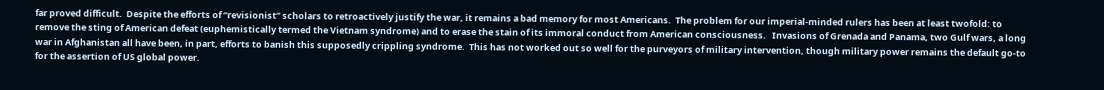far proved difficult.  Despite the efforts of “revisionist” scholars to retroactively justify the war, it remains a bad memory for most Americans.  The problem for our imperial-minded rulers has been at least twofold: to remove the sting of American defeat (euphemistically termed the Vietnam syndrome) and to erase the stain of its immoral conduct from American consciousness.   Invasions of Grenada and Panama, two Gulf wars, a long war in Afghanistan all have been, in part, efforts to banish this supposedly crippling syndrome.  This has not worked out so well for the purveyors of military intervention, though military power remains the default go-to for the assertion of US global power.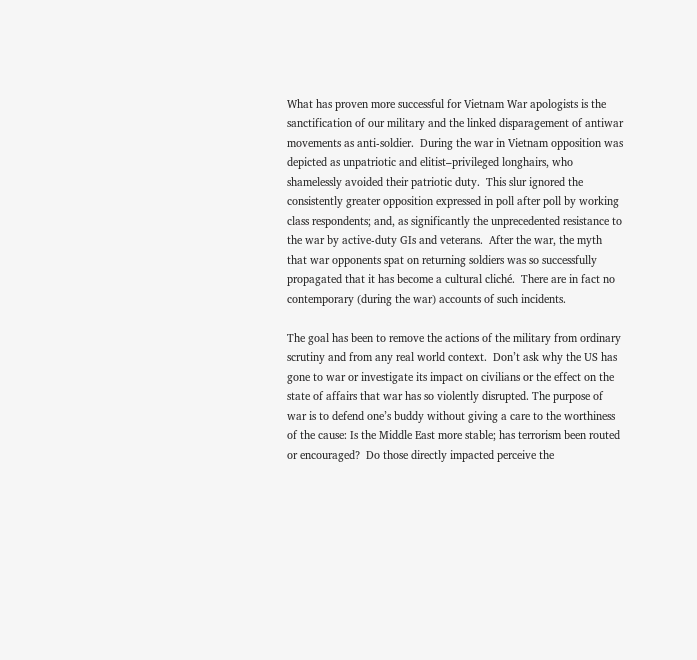What has proven more successful for Vietnam War apologists is the sanctification of our military and the linked disparagement of antiwar movements as anti-soldier.  During the war in Vietnam opposition was depicted as unpatriotic and elitist–privileged longhairs, who shamelessly avoided their patriotic duty.  This slur ignored the consistently greater opposition expressed in poll after poll by working class respondents; and, as significantly the unprecedented resistance to the war by active-duty GIs and veterans.  After the war, the myth that war opponents spat on returning soldiers was so successfully propagated that it has become a cultural cliché.  There are in fact no contemporary (during the war) accounts of such incidents.

The goal has been to remove the actions of the military from ordinary scrutiny and from any real world context.  Don’t ask why the US has gone to war or investigate its impact on civilians or the effect on the state of affairs that war has so violently disrupted. The purpose of war is to defend one’s buddy without giving a care to the worthiness of the cause: Is the Middle East more stable; has terrorism been routed or encouraged?  Do those directly impacted perceive the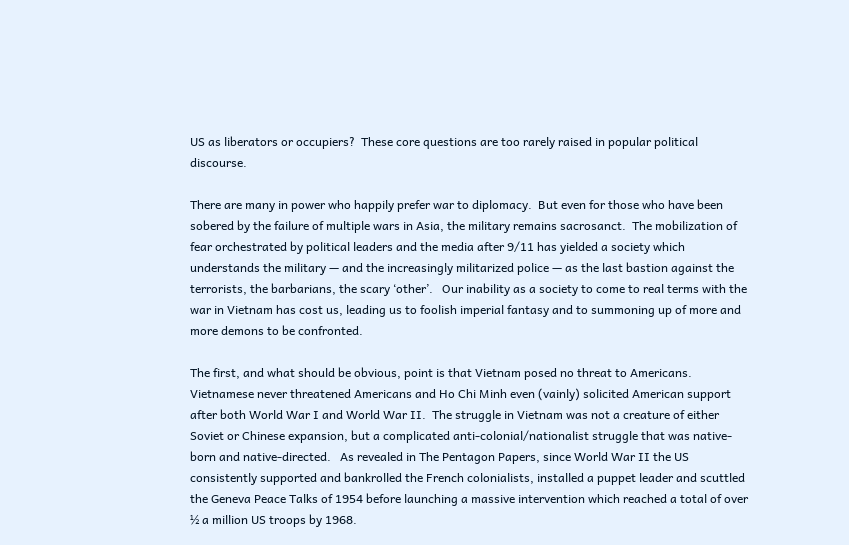US as liberators or occupiers?  These core questions are too rarely raised in popular political discourse.

There are many in power who happily prefer war to diplomacy.  But even for those who have been sobered by the failure of multiple wars in Asia, the military remains sacrosanct.  The mobilization of fear orchestrated by political leaders and the media after 9/11 has yielded a society which understands the military — and the increasingly militarized police — as the last bastion against the terrorists, the barbarians, the scary ‘other’.   Our inability as a society to come to real terms with the war in Vietnam has cost us, leading us to foolish imperial fantasy and to summoning up of more and more demons to be confronted.

The first, and what should be obvious, point is that Vietnam posed no threat to Americans.  Vietnamese never threatened Americans and Ho Chi Minh even (vainly) solicited American support after both World War I and World War II.  The struggle in Vietnam was not a creature of either Soviet or Chinese expansion, but a complicated anti-colonial/nationalist struggle that was native-born and native-directed.   As revealed in The Pentagon Papers, since World War II the US consistently supported and bankrolled the French colonialists, installed a puppet leader and scuttled the Geneva Peace Talks of 1954 before launching a massive intervention which reached a total of over ½ a million US troops by 1968.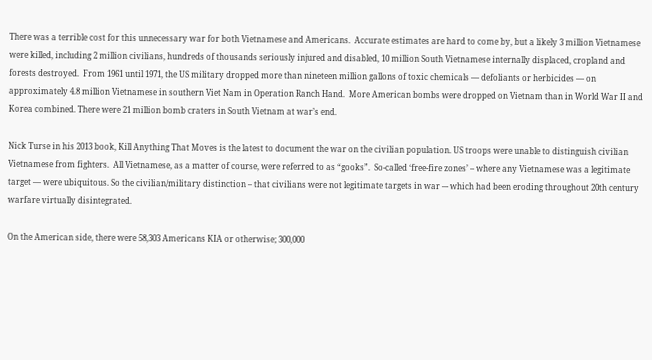There was a terrible cost for this unnecessary war for both Vietnamese and Americans.  Accurate estimates are hard to come by, but a likely 3 million Vietnamese were killed, including 2 million civilians, hundreds of thousands seriously injured and disabled, 10 million South Vietnamese internally displaced, cropland and forests destroyed.  From 1961 until 1971, the US military dropped more than nineteen million gallons of toxic chemicals — defoliants or herbicides — on approximately 4.8 million Vietnamese in southern Viet Nam in Operation Ranch Hand.  More American bombs were dropped on Vietnam than in World War II and Korea combined. There were 21 million bomb craters in South Vietnam at war’s end.

Nick Turse in his 2013 book, Kill Anything That Moves is the latest to document the war on the civilian population. US troops were unable to distinguish civilian Vietnamese from fighters.  All Vietnamese, as a matter of course, were referred to as “gooks”.  So-called ‘free-fire zones’ – where any Vietnamese was a legitimate target — were ubiquitous. So the civilian/military distinction – that civilians were not legitimate targets in war –- which had been eroding throughout 20th century warfare virtually disintegrated.

On the American side, there were 58,303 Americans KIA or otherwise; 300,000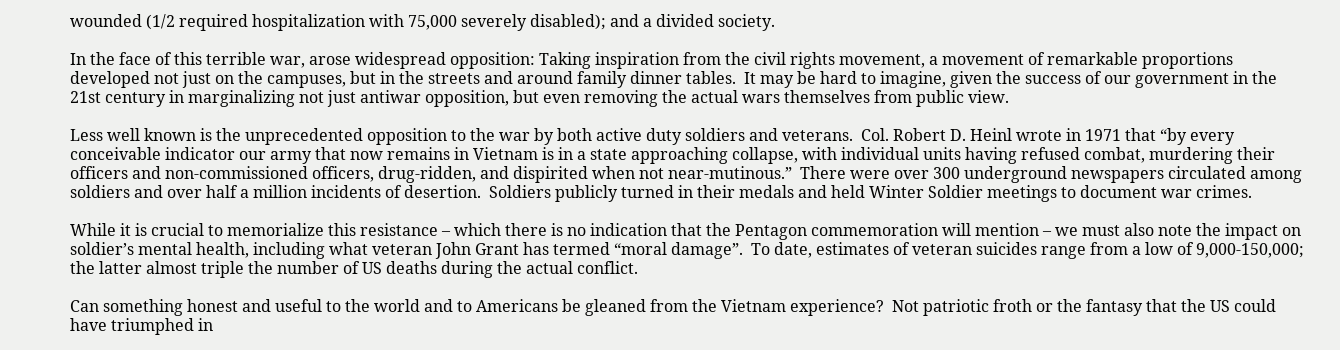wounded (1/2 required hospitalization with 75,000 severely disabled); and a divided society.

In the face of this terrible war, arose widespread opposition: Taking inspiration from the civil rights movement, a movement of remarkable proportions developed not just on the campuses, but in the streets and around family dinner tables.  It may be hard to imagine, given the success of our government in the 21st century in marginalizing not just antiwar opposition, but even removing the actual wars themselves from public view.

Less well known is the unprecedented opposition to the war by both active duty soldiers and veterans.  Col. Robert D. Heinl wrote in 1971 that “by every conceivable indicator our army that now remains in Vietnam is in a state approaching collapse, with individual units having refused combat, murdering their officers and non-commissioned officers, drug-ridden, and dispirited when not near-mutinous.”  There were over 300 underground newspapers circulated among soldiers and over half a million incidents of desertion.  Soldiers publicly turned in their medals and held Winter Soldier meetings to document war crimes.

While it is crucial to memorialize this resistance – which there is no indication that the Pentagon commemoration will mention – we must also note the impact on soldier’s mental health, including what veteran John Grant has termed “moral damage”.  To date, estimates of veteran suicides range from a low of 9,000-150,000; the latter almost triple the number of US deaths during the actual conflict.

Can something honest and useful to the world and to Americans be gleaned from the Vietnam experience?  Not patriotic froth or the fantasy that the US could have triumphed in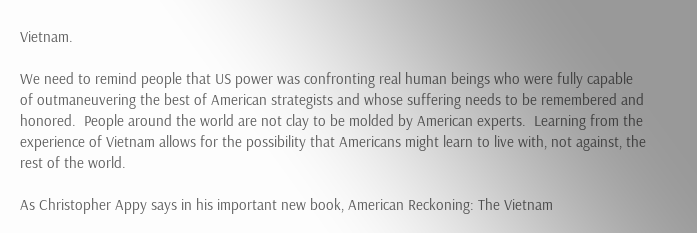Vietnam.

We need to remind people that US power was confronting real human beings who were fully capable of outmaneuvering the best of American strategists and whose suffering needs to be remembered and honored.  People around the world are not clay to be molded by American experts.  Learning from the experience of Vietnam allows for the possibility that Americans might learn to live with, not against, the rest of the world.

As Christopher Appy says in his important new book, American Reckoning: The Vietnam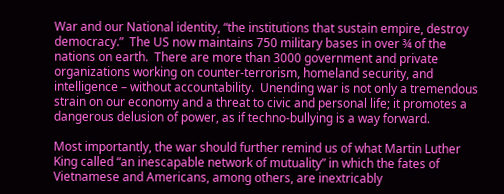War and our National identity, “the institutions that sustain empire, destroy democracy.”  The US now maintains 750 military bases in over ¾ of the nations on earth.  There are more than 3000 government and private organizations working on counter-terrorism, homeland security, and intelligence – without accountability.  Unending war is not only a tremendous strain on our economy and a threat to civic and personal life; it promotes a dangerous delusion of power, as if techno-bullying is a way forward.

Most importantly, the war should further remind us of what Martin Luther King called “an inescapable network of mutuality” in which the fates of Vietnamese and Americans, among others, are inextricably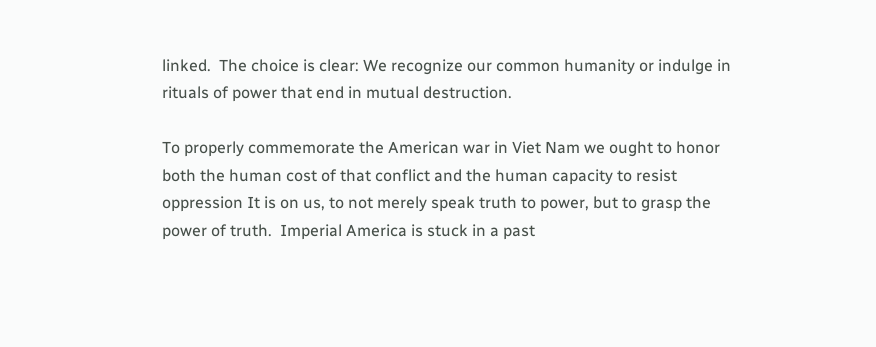linked.  The choice is clear: We recognize our common humanity or indulge in rituals of power that end in mutual destruction.

To properly commemorate the American war in Viet Nam we ought to honor both the human cost of that conflict and the human capacity to resist oppression It is on us, to not merely speak truth to power, but to grasp the power of truth.  Imperial America is stuck in a past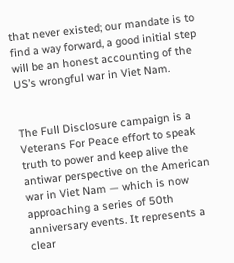that never existed; our mandate is to find a way forward, a good initial step will be an honest accounting of the US’s wrongful war in Viet Nam.


The Full Disclosure campaign is a Veterans For Peace effort to speak truth to power and keep alive the antiwar perspective on the American war in Viet Nam — which is now approaching a series of 50th anniversary events. It represents a clear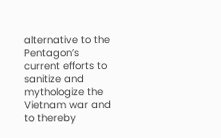alternative to the Pentagon’s current efforts to sanitize and mythologize the Vietnam war and to thereby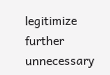legitimize further unnecessary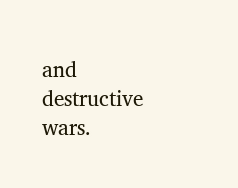and destructive wars.